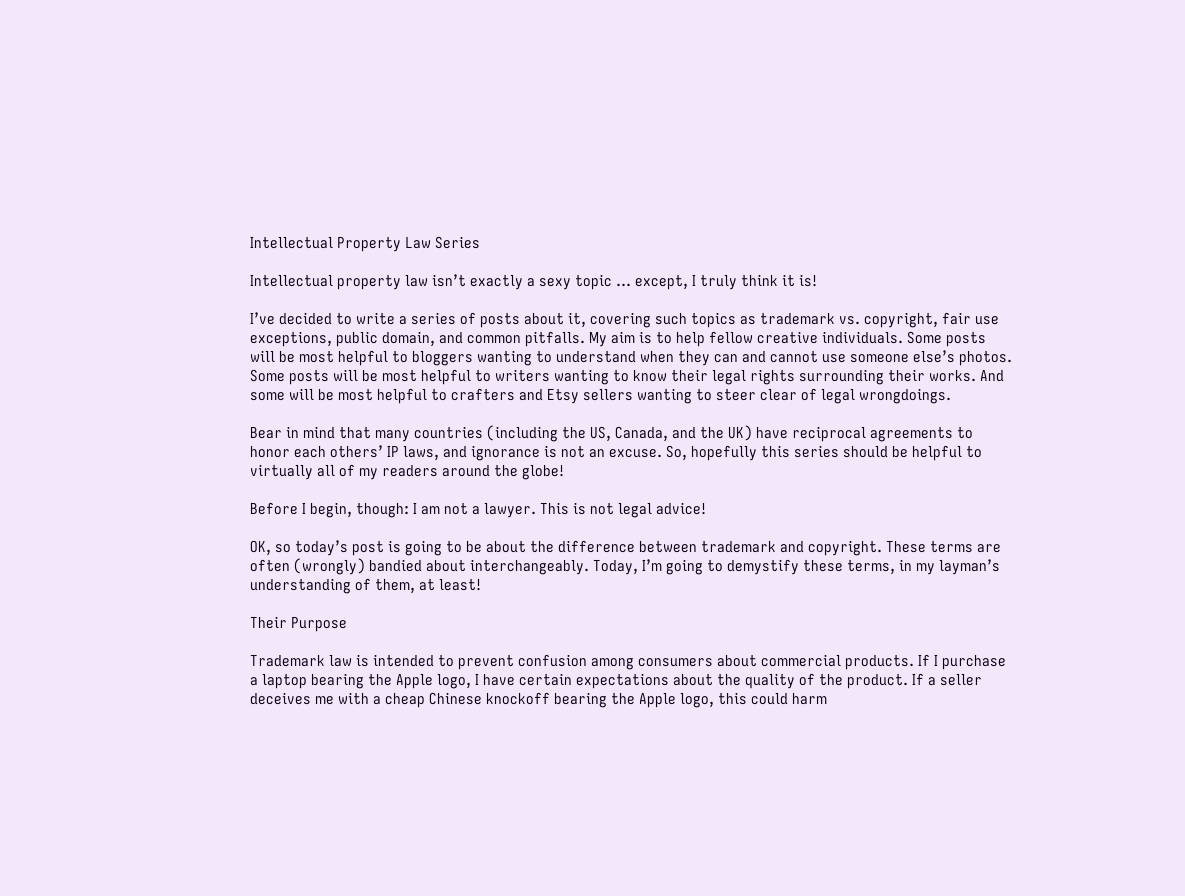Intellectual Property Law Series

Intellectual property law isn’t exactly a sexy topic … except, I truly think it is!

I’ve decided to write a series of posts about it, covering such topics as trademark vs. copyright, fair use exceptions, public domain, and common pitfalls. My aim is to help fellow creative individuals. Some posts will be most helpful to bloggers wanting to understand when they can and cannot use someone else’s photos. Some posts will be most helpful to writers wanting to know their legal rights surrounding their works. And some will be most helpful to crafters and Etsy sellers wanting to steer clear of legal wrongdoings.

Bear in mind that many countries (including the US, Canada, and the UK) have reciprocal agreements to honor each others’ IP laws, and ignorance is not an excuse. So, hopefully this series should be helpful to virtually all of my readers around the globe!

Before I begin, though: I am not a lawyer. This is not legal advice!

OK, so today’s post is going to be about the difference between trademark and copyright. These terms are often (wrongly) bandied about interchangeably. Today, I’m going to demystify these terms, in my layman’s understanding of them, at least!

Their Purpose

Trademark law is intended to prevent confusion among consumers about commercial products. If I purchase a laptop bearing the Apple logo, I have certain expectations about the quality of the product. If a seller deceives me with a cheap Chinese knockoff bearing the Apple logo, this could harm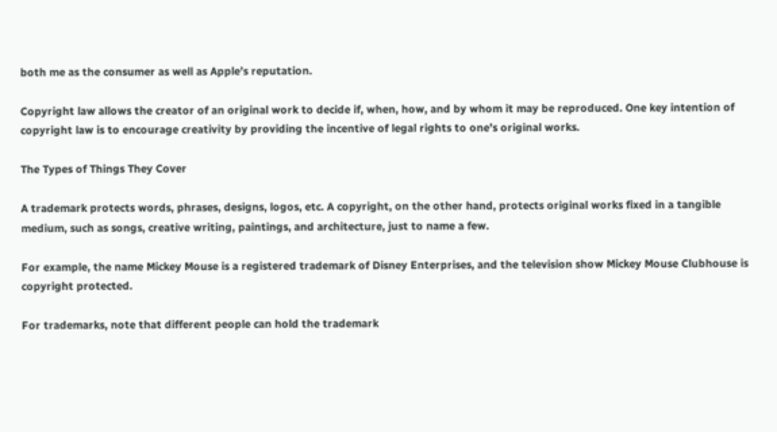both me as the consumer as well as Apple’s reputation.

Copyright law allows the creator of an original work to decide if, when, how, and by whom it may be reproduced. One key intention of copyright law is to encourage creativity by providing the incentive of legal rights to one’s original works.

The Types of Things They Cover

A trademark protects words, phrases, designs, logos, etc. A copyright, on the other hand, protects original works fixed in a tangible medium, such as songs, creative writing, paintings, and architecture, just to name a few.

For example, the name Mickey Mouse is a registered trademark of Disney Enterprises, and the television show Mickey Mouse Clubhouse is copyright protected.

For trademarks, note that different people can hold the trademark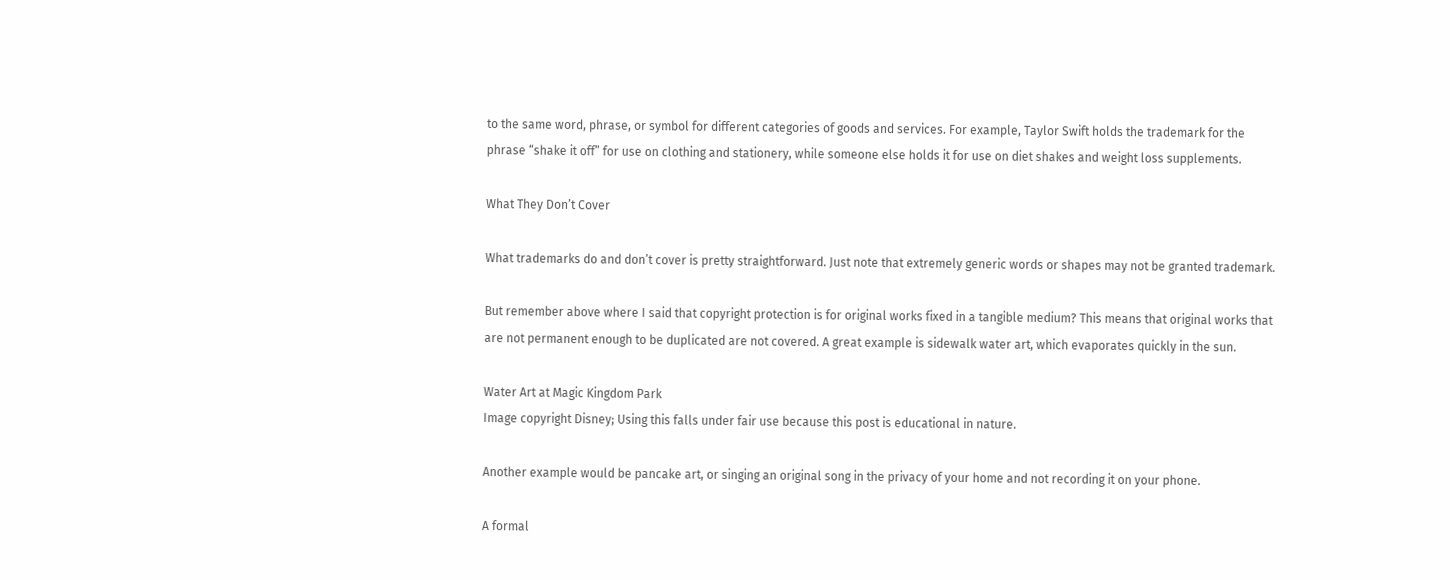to the same word, phrase, or symbol for different categories of goods and services. For example, Taylor Swift holds the trademark for the phrase “shake it off” for use on clothing and stationery, while someone else holds it for use on diet shakes and weight loss supplements.

What They Don’t Cover

What trademarks do and don’t cover is pretty straightforward. Just note that extremely generic words or shapes may not be granted trademark.

But remember above where I said that copyright protection is for original works fixed in a tangible medium? This means that original works that are not permanent enough to be duplicated are not covered. A great example is sidewalk water art, which evaporates quickly in the sun.

Water Art at Magic Kingdom Park
Image copyright Disney; Using this falls under fair use because this post is educational in nature.

Another example would be pancake art, or singing an original song in the privacy of your home and not recording it on your phone.

A formal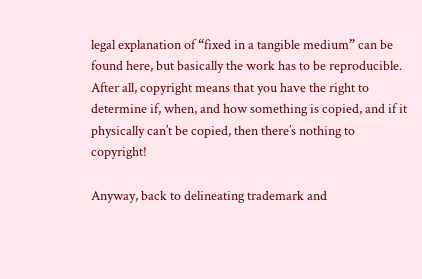legal explanation of “fixed in a tangible medium” can be found here, but basically the work has to be reproducible. After all, copyright means that you have the right to determine if, when, and how something is copied, and if it physically can’t be copied, then there’s nothing to copyright!

Anyway, back to delineating trademark and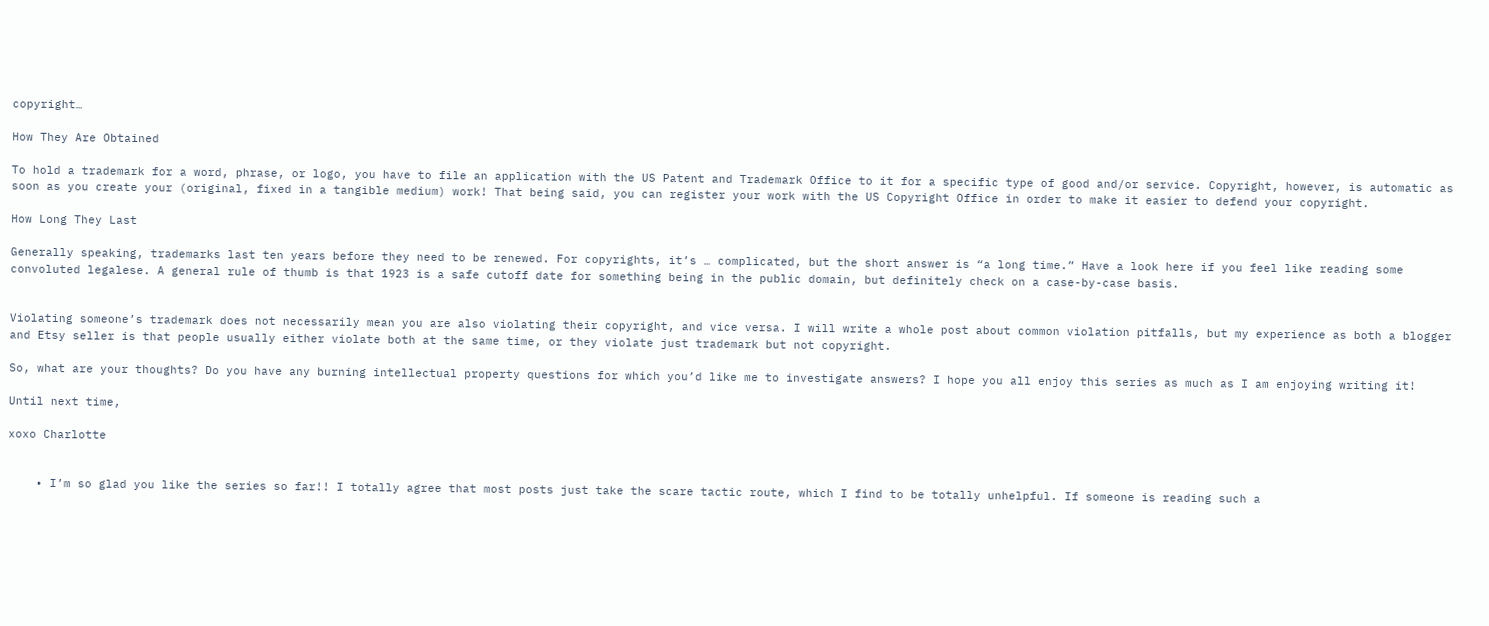copyright…

How They Are Obtained

To hold a trademark for a word, phrase, or logo, you have to file an application with the US Patent and Trademark Office to it for a specific type of good and/or service. Copyright, however, is automatic as soon as you create your (original, fixed in a tangible medium) work! That being said, you can register your work with the US Copyright Office in order to make it easier to defend your copyright.

How Long They Last

Generally speaking, trademarks last ten years before they need to be renewed. For copyrights, it’s … complicated, but the short answer is “a long time.” Have a look here if you feel like reading some convoluted legalese. A general rule of thumb is that 1923 is a safe cutoff date for something being in the public domain, but definitely check on a case-by-case basis.


Violating someone’s trademark does not necessarily mean you are also violating their copyright, and vice versa. I will write a whole post about common violation pitfalls, but my experience as both a blogger and Etsy seller is that people usually either violate both at the same time, or they violate just trademark but not copyright.

So, what are your thoughts? Do you have any burning intellectual property questions for which you’d like me to investigate answers? I hope you all enjoy this series as much as I am enjoying writing it!

Until next time,

xoxo Charlotte


    • I’m so glad you like the series so far!! I totally agree that most posts just take the scare tactic route, which I find to be totally unhelpful. If someone is reading such a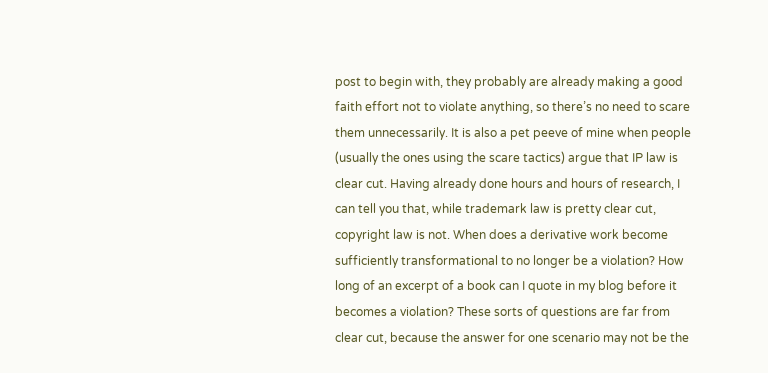post to begin with, they probably are already making a good faith effort not to violate anything, so there’s no need to scare them unnecessarily. It is also a pet peeve of mine when people (usually the ones using the scare tactics) argue that IP law is clear cut. Having already done hours and hours of research, I can tell you that, while trademark law is pretty clear cut, copyright law is not. When does a derivative work become sufficiently transformational to no longer be a violation? How long of an excerpt of a book can I quote in my blog before it becomes a violation? These sorts of questions are far from clear cut, because the answer for one scenario may not be the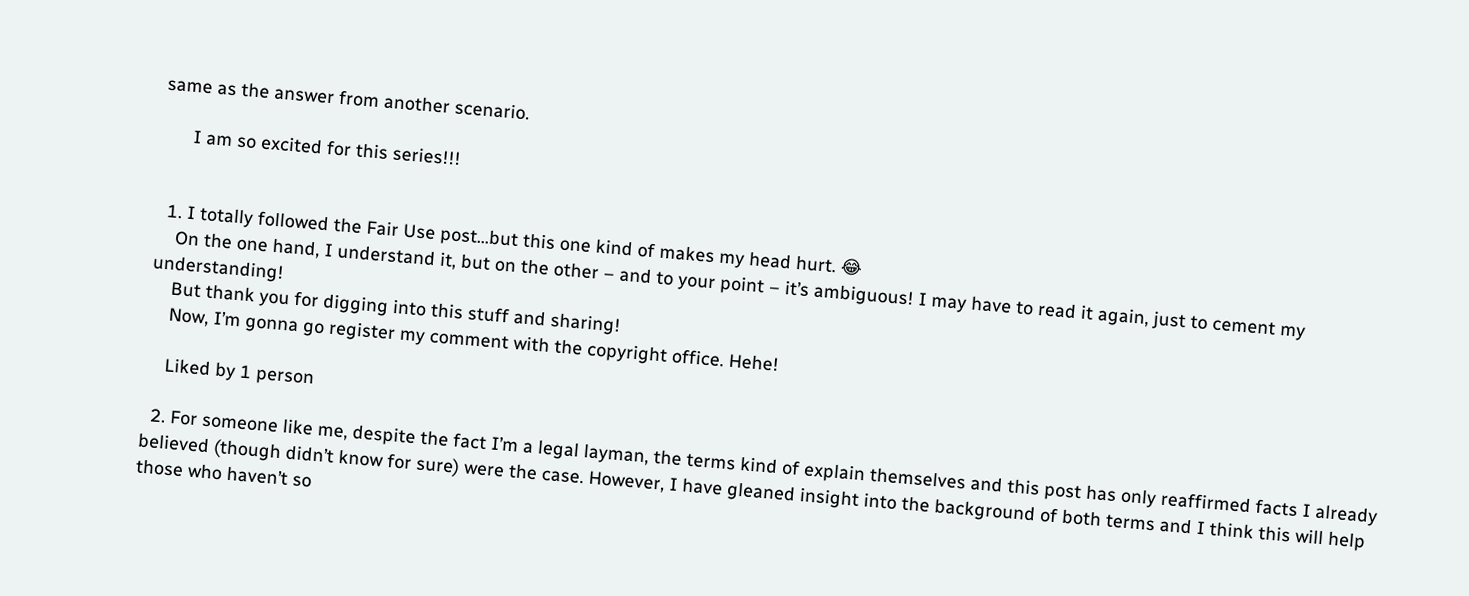same as the answer from another scenario.

      I am so excited for this series!!!


  1. I totally followed the Fair Use post…but this one kind of makes my head hurt. 😂
    On the one hand, I understand it, but on the other – and to your point – it’s ambiguous! I may have to read it again, just to cement my understanding!
    But thank you for digging into this stuff and sharing!
    Now, I’m gonna go register my comment with the copyright office. Hehe!

    Liked by 1 person

  2. For someone like me, despite the fact I’m a legal layman, the terms kind of explain themselves and this post has only reaffirmed facts I already believed (though didn’t know for sure) were the case. However, I have gleaned insight into the background of both terms and I think this will help those who haven’t so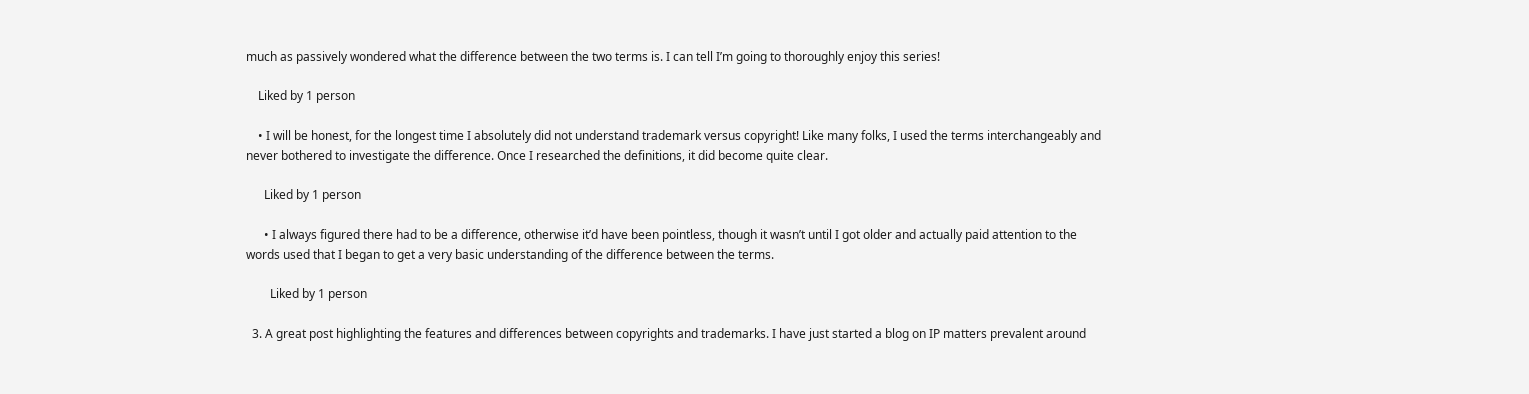much as passively wondered what the difference between the two terms is. I can tell I’m going to thoroughly enjoy this series!

    Liked by 1 person

    • I will be honest, for the longest time I absolutely did not understand trademark versus copyright! Like many folks, I used the terms interchangeably and never bothered to investigate the difference. Once I researched the definitions, it did become quite clear.

      Liked by 1 person

      • I always figured there had to be a difference, otherwise it’d have been pointless, though it wasn’t until I got older and actually paid attention to the words used that I began to get a very basic understanding of the difference between the terms.

        Liked by 1 person

  3. A great post highlighting the features and differences between copyrights and trademarks. I have just started a blog on IP matters prevalent around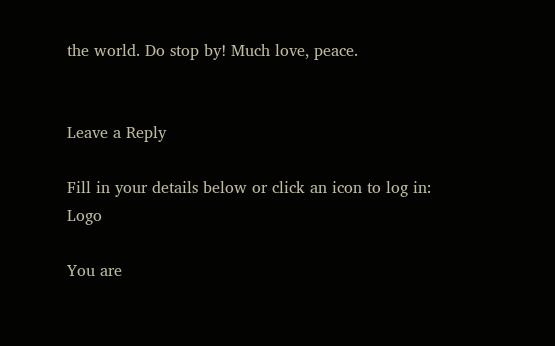the world. Do stop by! Much love, peace.


Leave a Reply

Fill in your details below or click an icon to log in: Logo

You are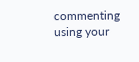commenting using your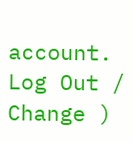account. Log Out /  Change )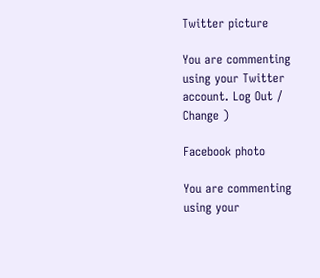Twitter picture

You are commenting using your Twitter account. Log Out /  Change )

Facebook photo

You are commenting using your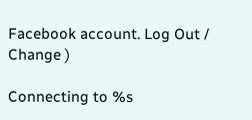Facebook account. Log Out /  Change )

Connecting to %s